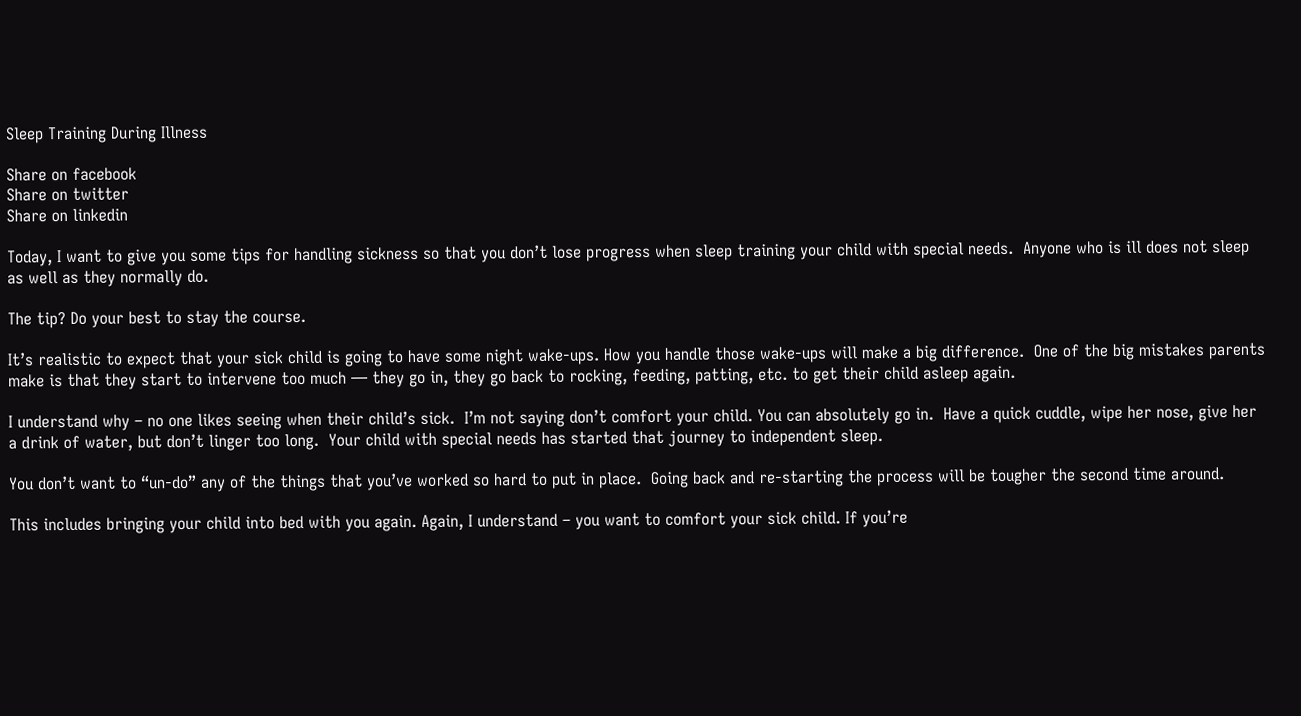Sleep Training During Illness

Share on facebook
Share on twitter
Share on linkedin

Today, I want to give you some tips for handling sickness so that you don’t lose progress when sleep training your child with special needs.  Anyone who is ill does not sleep as well as they normally do.

The tip? Do your best to stay the course.

It’s realistic to expect that your sick child is going to have some night wake-ups. How you handle those wake-ups will make a big difference.  One of the big mistakes parents make is that they start to intervene too much — they go in, they go back to rocking, feeding, patting, etc. to get their child asleep again.

I understand why – no one likes seeing when their child’s sick.  I’m not saying don’t comfort your child. You can absolutely go in.  Have a quick cuddle, wipe her nose, give her a drink of water, but don’t linger too long.  Your child with special needs has started that journey to independent sleep.

You don’t want to “un-do” any of the things that you’ve worked so hard to put in place.  Going back and re-starting the process will be tougher the second time around.

This includes bringing your child into bed with you again. Again, I understand – you want to comfort your sick child. If you’re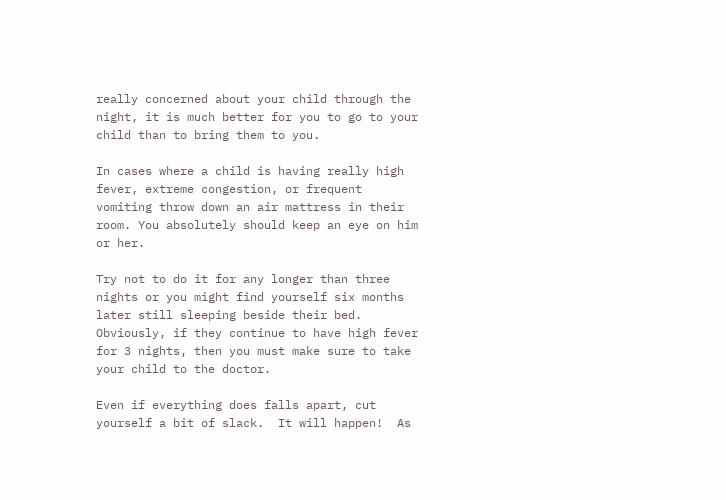really concerned about your child through the night, it is much better for you to go to your child than to bring them to you.

In cases where a child is having really high fever, extreme congestion, or frequent vomiting throw down an air mattress in their room. You absolutely should keep an eye on him or her.

Try not to do it for any longer than three nights or you might find yourself six months later still sleeping beside their bed.  Obviously, if they continue to have high fever for 3 nights, then you must make sure to take your child to the doctor.

Even if everything does falls apart, cut yourself a bit of slack.  It will happen!  As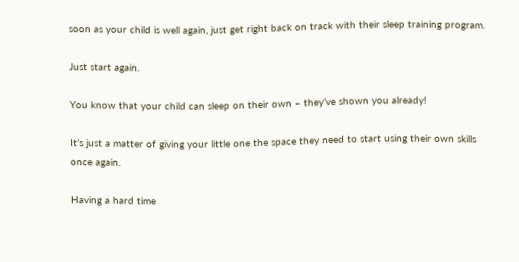soon as your child is well again, just get right back on track with their sleep training program.

Just start again.

You know that your child can sleep on their own – they’ve shown you already!

It’s just a matter of giving your little one the space they need to start using their own skills once again.

Having a hard time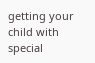getting your child with special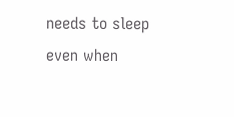needs to sleep even when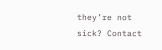they’re not sick? Contact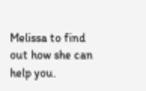Melissa to find out how she can help you.